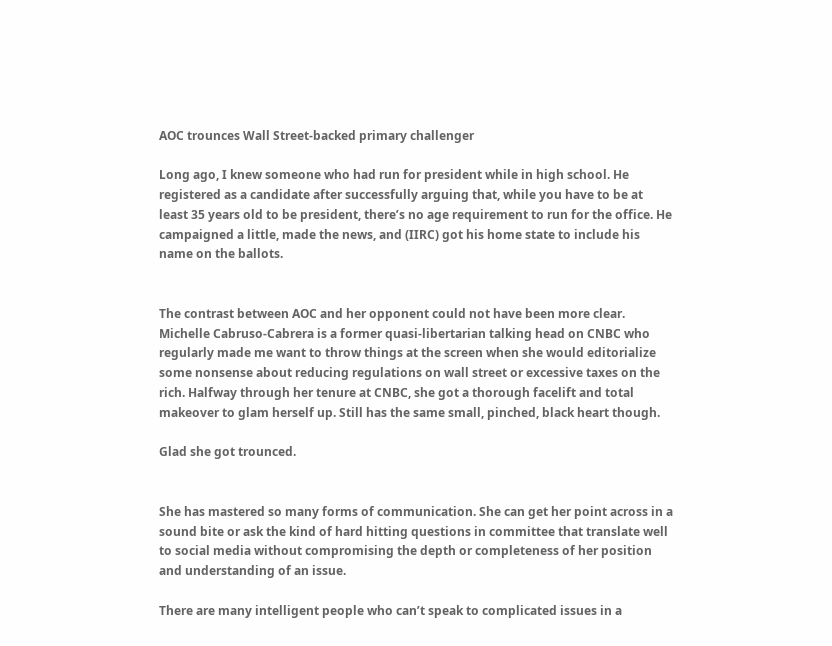AOC trounces Wall Street-backed primary challenger

Long ago, I knew someone who had run for president while in high school. He registered as a candidate after successfully arguing that, while you have to be at least 35 years old to be president, there’s no age requirement to run for the office. He campaigned a little, made the news, and (IIRC) got his home state to include his name on the ballots.


The contrast between AOC and her opponent could not have been more clear. Michelle Cabruso-Cabrera is a former quasi-libertarian talking head on CNBC who regularly made me want to throw things at the screen when she would editorialize some nonsense about reducing regulations on wall street or excessive taxes on the rich. Halfway through her tenure at CNBC, she got a thorough facelift and total makeover to glam herself up. Still has the same small, pinched, black heart though.

Glad she got trounced.


She has mastered so many forms of communication. She can get her point across in a sound bite or ask the kind of hard hitting questions in committee that translate well to social media without compromising the depth or completeness of her position and understanding of an issue.

There are many intelligent people who can’t speak to complicated issues in a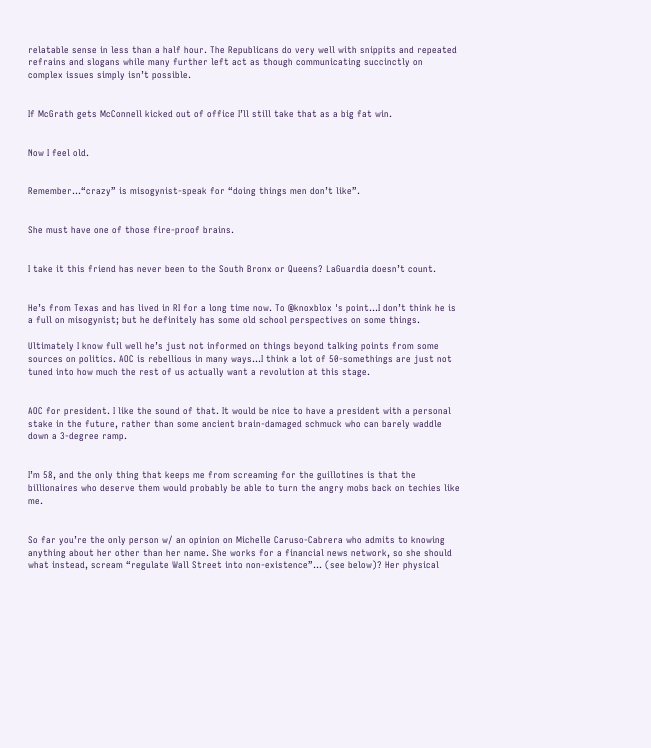relatable sense in less than a half hour. The Republicans do very well with snippits and repeated refrains and slogans while many further left act as though communicating succinctly on complex issues simply isn’t possible.


If McGrath gets McConnell kicked out of office I’ll still take that as a big fat win.


Now I feel old.


Remember…“crazy” is misogynist-speak for “doing things men don’t like”.


She must have one of those fire-proof brains.


I take it this friend has never been to the South Bronx or Queens? LaGuardia doesn’t count.


He’s from Texas and has lived in RI for a long time now. To @knoxblox 's point…I don’t think he is a full on misogynist; but he definitely has some old school perspectives on some things.

Ultimately I know full well he’s just not informed on things beyond talking points from some sources on politics. AOC is rebellious in many ways…I think a lot of 50-somethings are just not tuned into how much the rest of us actually want a revolution at this stage.


AOC for president. I like the sound of that. It would be nice to have a president with a personal stake in the future, rather than some ancient brain-damaged schmuck who can barely waddle down a 3-degree ramp.


I’m 58, and the only thing that keeps me from screaming for the guillotines is that the billionaires who deserve them would probably be able to turn the angry mobs back on techies like me.


So far you’re the only person w/ an opinion on Michelle Caruso-Cabrera who admits to knowing anything about her other than her name. She works for a financial news network, so she should what instead, scream “regulate Wall Street into non-existence”… (see below)? Her physical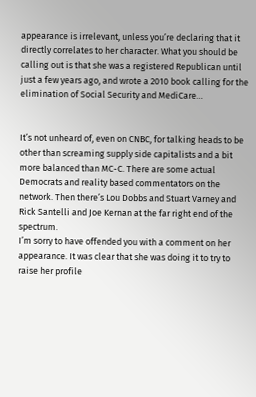appearance is irrelevant, unless you’re declaring that it directly correlates to her character. What you should be calling out is that she was a registered Republican until just a few years ago, and wrote a 2010 book calling for the elimination of Social Security and MediCare…


It’s not unheard of, even on CNBC, for talking heads to be other than screaming supply side capitalists and a bit more balanced than MC-C. There are some actual Democrats and reality based commentators on the network. Then there’s Lou Dobbs and Stuart Varney and Rick Santelli and Joe Kernan at the far right end of the spectrum.
I’m sorry to have offended you with a comment on her appearance. It was clear that she was doing it to try to raise her profile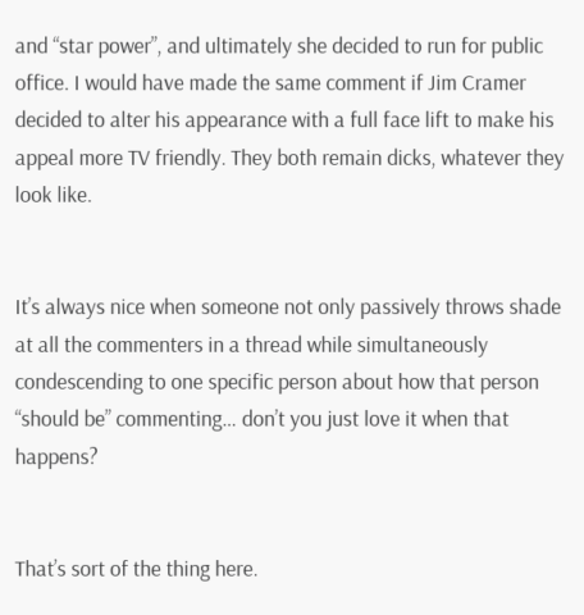and “star power”, and ultimately she decided to run for public office. I would have made the same comment if Jim Cramer decided to alter his appearance with a full face lift to make his appeal more TV friendly. They both remain dicks, whatever they look like.


It’s always nice when someone not only passively throws shade at all the commenters in a thread while simultaneously condescending to one specific person about how that person “should be” commenting… don’t you just love it when that happens?


That’s sort of the thing here.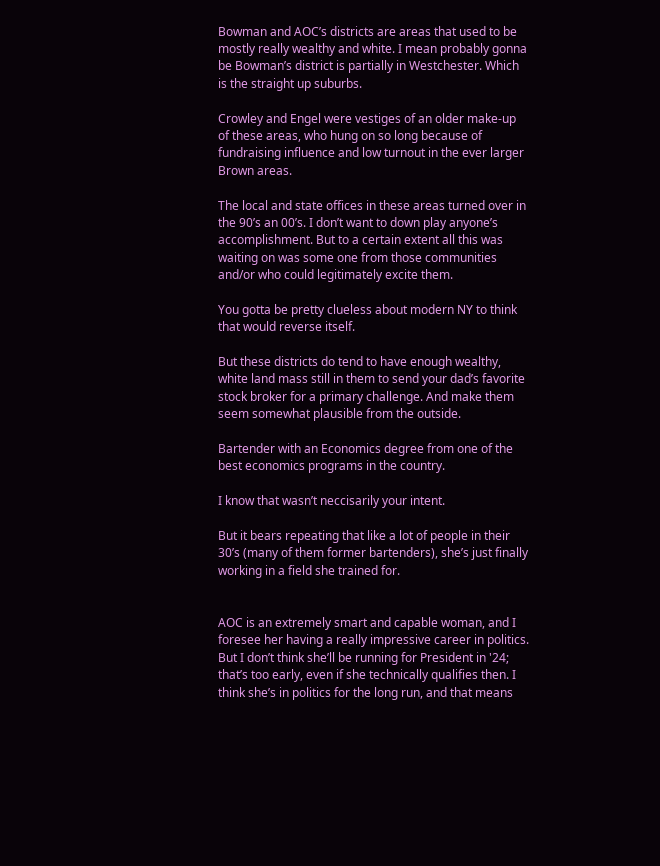Bowman and AOC’s districts are areas that used to be mostly really wealthy and white. I mean probably gonna be Bowman’s district is partially in Westchester. Which is the straight up suburbs.

Crowley and Engel were vestiges of an older make-up of these areas, who hung on so long because of fundraising influence and low turnout in the ever larger Brown areas.

The local and state offices in these areas turned over in the 90’s an 00’s. I don’t want to down play anyone’s accomplishment. But to a certain extent all this was waiting on was some one from those communities and/or who could legitimately excite them.

You gotta be pretty clueless about modern NY to think that would reverse itself.

But these districts do tend to have enough wealthy, white land mass still in them to send your dad’s favorite stock broker for a primary challenge. And make them seem somewhat plausible from the outside.

Bartender with an Economics degree from one of the best economics programs in the country.

I know that wasn’t neccisarily your intent.

But it bears repeating that like a lot of people in their 30’s (many of them former bartenders), she’s just finally working in a field she trained for.


AOC is an extremely smart and capable woman, and I foresee her having a really impressive career in politics. But I don’t think she’ll be running for President in '24; that’s too early, even if she technically qualifies then. I think she’s in politics for the long run, and that means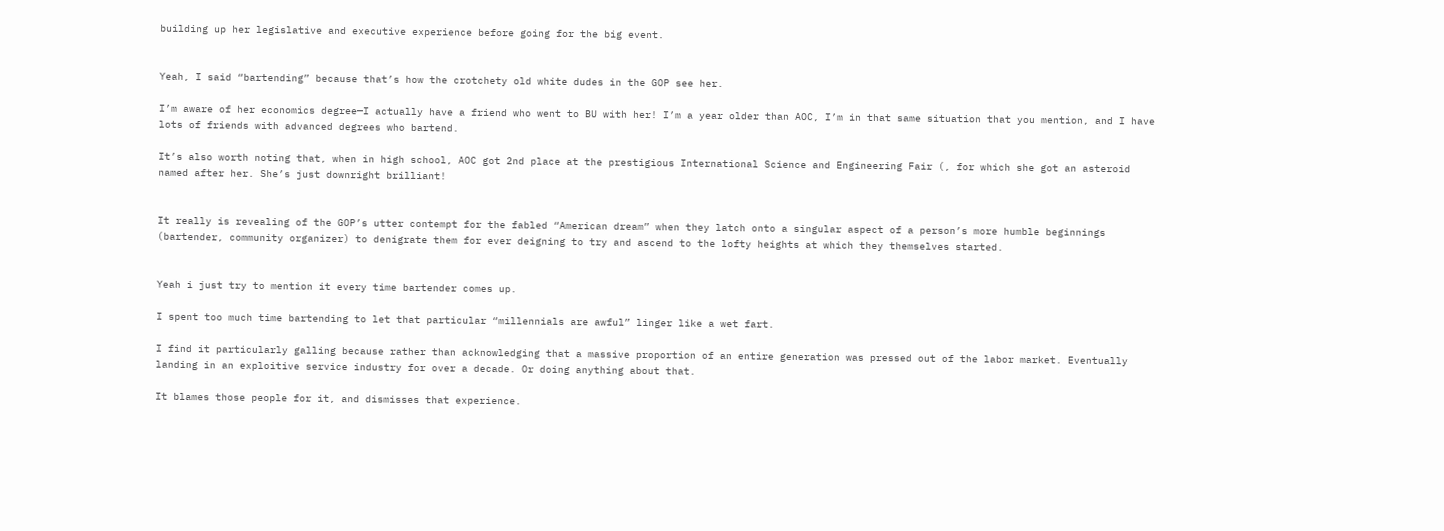building up her legislative and executive experience before going for the big event.


Yeah, I said “bartending” because that’s how the crotchety old white dudes in the GOP see her.

I’m aware of her economics degree—I actually have a friend who went to BU with her! I’m a year older than AOC, I’m in that same situation that you mention, and I have lots of friends with advanced degrees who bartend.

It’s also worth noting that, when in high school, AOC got 2nd place at the prestigious International Science and Engineering Fair (, for which she got an asteroid named after her. She’s just downright brilliant!


It really is revealing of the GOP’s utter contempt for the fabled “American dream” when they latch onto a singular aspect of a person’s more humble beginnings (bartender, community organizer) to denigrate them for ever deigning to try and ascend to the lofty heights at which they themselves started.


Yeah i just try to mention it every time bartender comes up.

I spent too much time bartending to let that particular “millennials are awful” linger like a wet fart.

I find it particularly galling because rather than acknowledging that a massive proportion of an entire generation was pressed out of the labor market. Eventually landing in an exploitive service industry for over a decade. Or doing anything about that.

It blames those people for it, and dismisses that experience.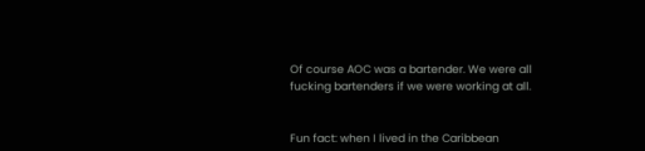Of course AOC was a bartender. We were all fucking bartenders if we were working at all.


Fun fact: when I lived in the Caribbean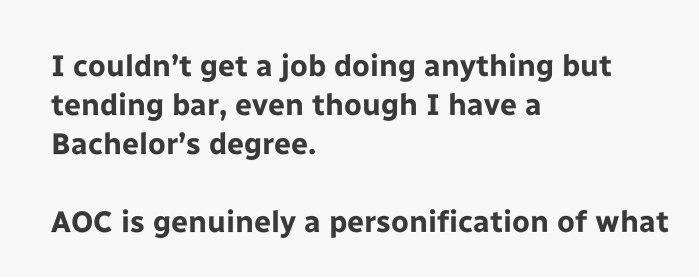I couldn’t get a job doing anything but tending bar, even though I have a Bachelor’s degree.

AOC is genuinely a personification of what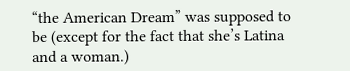“the American Dream” was supposed to be (except for the fact that she’s Latina and a woman.)